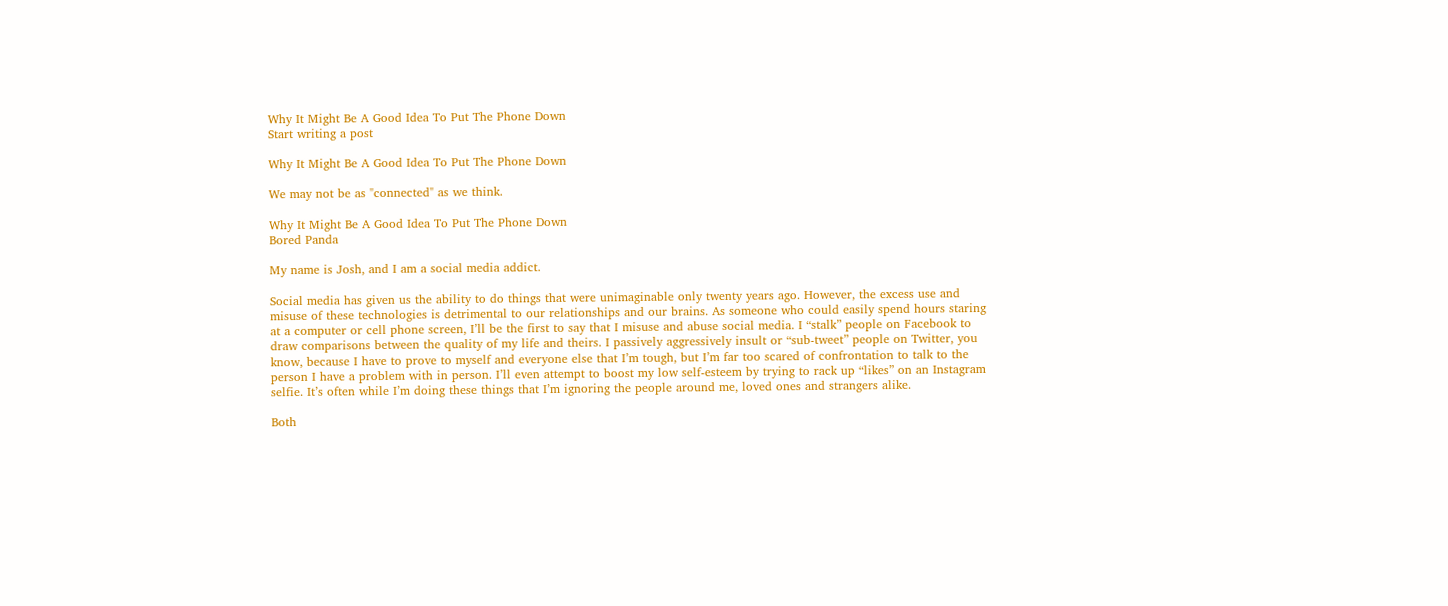Why It Might Be A Good Idea To Put The Phone Down
Start writing a post

Why It Might Be A Good Idea To Put The Phone Down

We may not be as "connected" as we think.

Why It Might Be A Good Idea To Put The Phone Down
Bored Panda

My name is Josh, and I am a social media addict.

Social media has given us the ability to do things that were unimaginable only twenty years ago. However, the excess use and misuse of these technologies is detrimental to our relationships and our brains. As someone who could easily spend hours staring at a computer or cell phone screen, I’ll be the first to say that I misuse and abuse social media. I “stalk” people on Facebook to draw comparisons between the quality of my life and theirs. I passively aggressively insult or “sub-tweet” people on Twitter, you know, because I have to prove to myself and everyone else that I’m tough, but I’m far too scared of confrontation to talk to the person I have a problem with in person. I’ll even attempt to boost my low self-esteem by trying to rack up “likes” on an Instagram selfie. It’s often while I’m doing these things that I’m ignoring the people around me, loved ones and strangers alike.

Both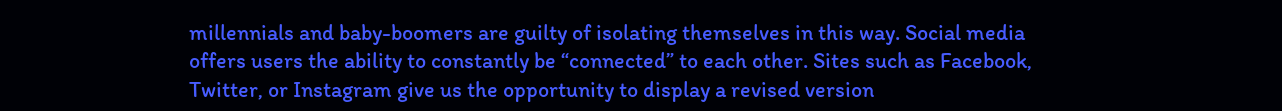millennials and baby-boomers are guilty of isolating themselves in this way. Social media offers users the ability to constantly be “connected” to each other. Sites such as Facebook, Twitter, or Instagram give us the opportunity to display a revised version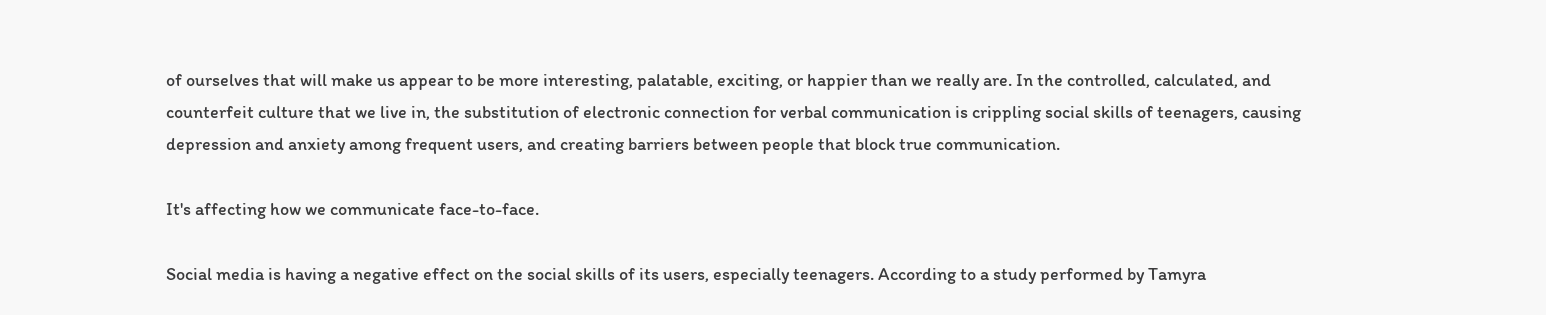of ourselves that will make us appear to be more interesting, palatable, exciting, or happier than we really are. In the controlled, calculated, and counterfeit culture that we live in, the substitution of electronic connection for verbal communication is crippling social skills of teenagers, causing depression and anxiety among frequent users, and creating barriers between people that block true communication.

It's affecting how we communicate face-to-face.

Social media is having a negative effect on the social skills of its users, especially teenagers. According to a study performed by Tamyra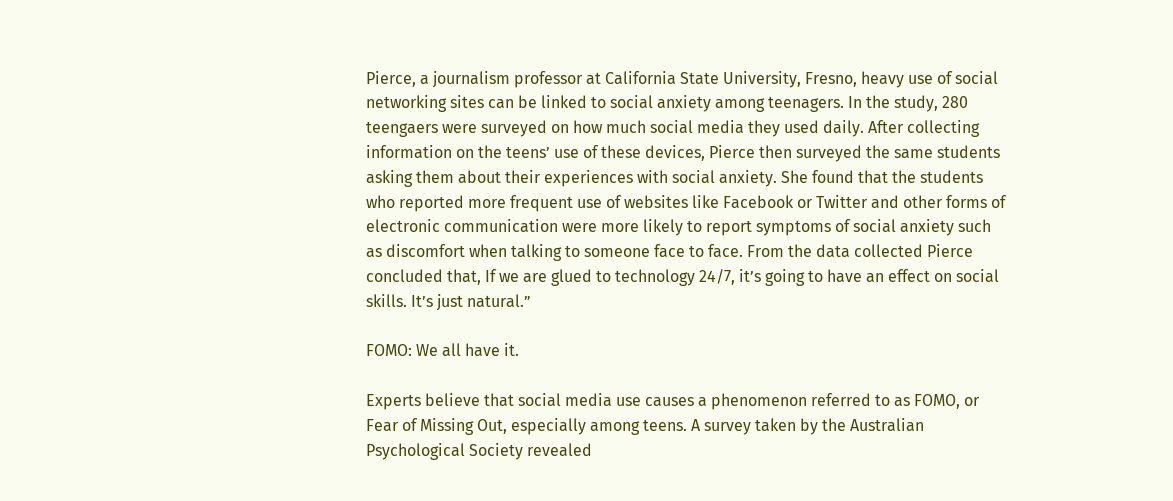Pierce, a journalism professor at California State University, Fresno, heavy use of social networking sites can be linked to social anxiety among teenagers. In the study, 280 teengaers were surveyed on how much social media they used daily. After collecting information on the teens’ use of these devices, Pierce then surveyed the same students asking them about their experiences with social anxiety. She found that the students who reported more frequent use of websites like Facebook or Twitter and other forms of electronic communication were more likely to report symptoms of social anxiety such as discomfort when talking to someone face to face. From the data collected Pierce concluded that, If we are glued to technology 24/7, it’s going to have an effect on social skills. It’s just natural.”

FOMO: We all have it.

Experts believe that social media use causes a phenomenon referred to as FOMO, or Fear of Missing Out, especially among teens. A survey taken by the Australian Psychological Society revealed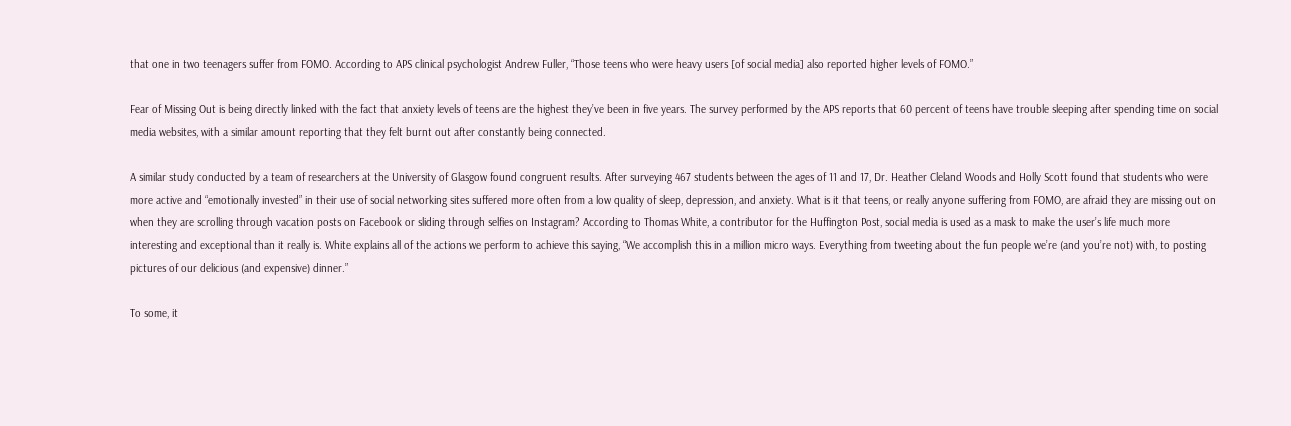that one in two teenagers suffer from FOMO. According to APS clinical psychologist Andrew Fuller, “Those teens who were heavy users [of social media] also reported higher levels of FOMO.”

Fear of Missing Out is being directly linked with the fact that anxiety levels of teens are the highest they’ve been in five years. The survey performed by the APS reports that 60 percent of teens have trouble sleeping after spending time on social media websites, with a similar amount reporting that they felt burnt out after constantly being connected.

A similar study conducted by a team of researchers at the University of Glasgow found congruent results. After surveying 467 students between the ages of 11 and 17, Dr. Heather Cleland Woods and Holly Scott found that students who were more active and “emotionally invested” in their use of social networking sites suffered more often from a low quality of sleep, depression, and anxiety. What is it that teens, or really anyone suffering from FOMO, are afraid they are missing out on when they are scrolling through vacation posts on Facebook or sliding through selfies on Instagram? According to Thomas White, a contributor for the Huffington Post, social media is used as a mask to make the user’s life much more interesting and exceptional than it really is. White explains all of the actions we perform to achieve this saying, “We accomplish this in a million micro ways. Everything from tweeting about the fun people we’re (and you’re not) with, to posting pictures of our delicious (and expensive) dinner.”

To some, it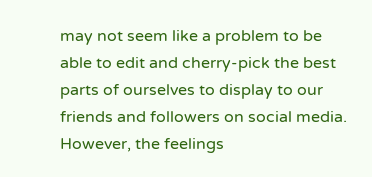may not seem like a problem to be able to edit and cherry-pick the best parts of ourselves to display to our friends and followers on social media. However, the feelings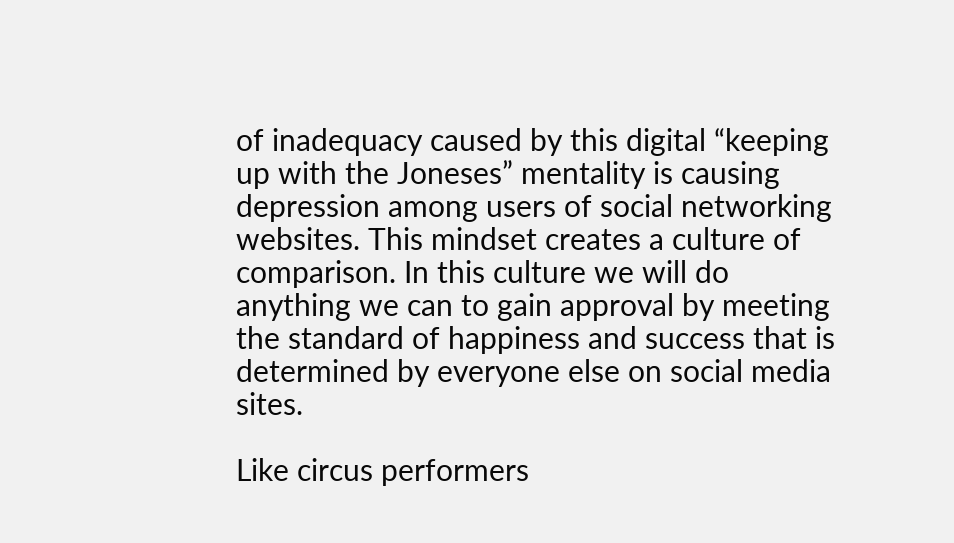of inadequacy caused by this digital “keeping up with the Joneses” mentality is causing depression among users of social networking websites. This mindset creates a culture of comparison. In this culture we will do anything we can to gain approval by meeting the standard of happiness and success that is determined by everyone else on social media sites.

Like circus performers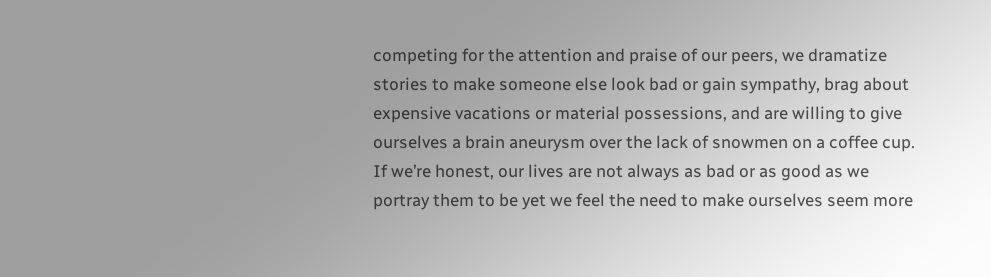competing for the attention and praise of our peers, we dramatize stories to make someone else look bad or gain sympathy, brag about expensive vacations or material possessions, and are willing to give ourselves a brain aneurysm over the lack of snowmen on a coffee cup. If we’re honest, our lives are not always as bad or as good as we portray them to be yet we feel the need to make ourselves seem more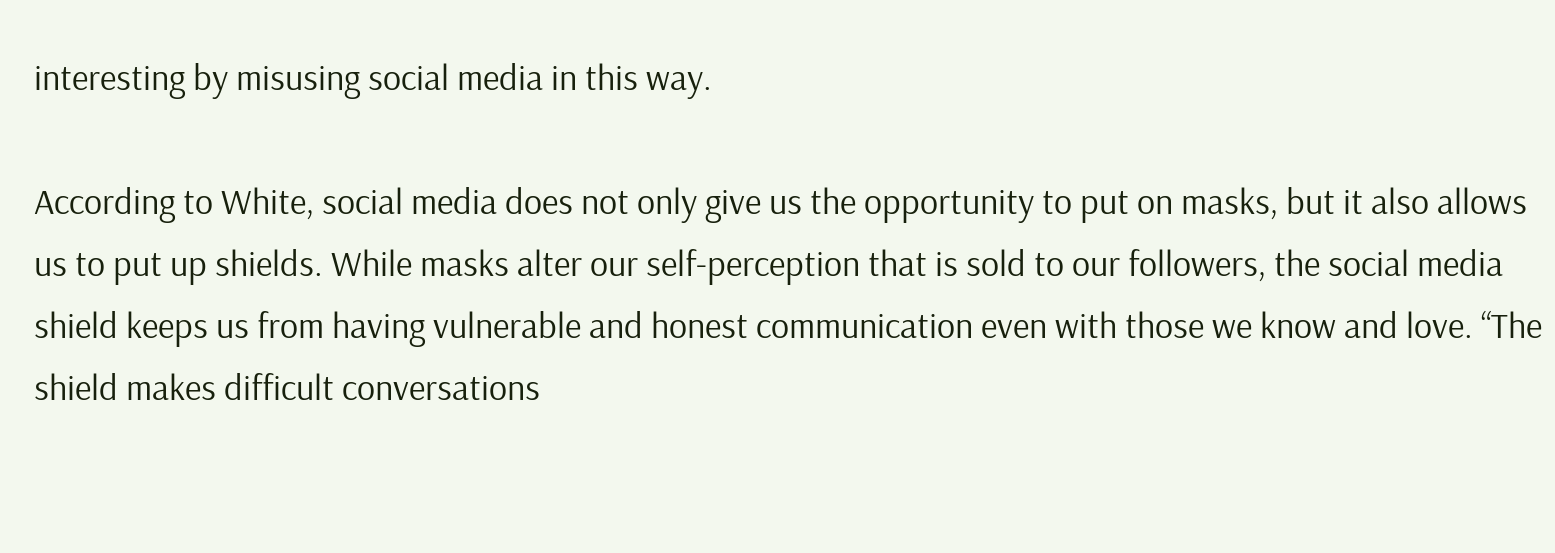interesting by misusing social media in this way.

According to White, social media does not only give us the opportunity to put on masks, but it also allows us to put up shields. While masks alter our self-perception that is sold to our followers, the social media shield keeps us from having vulnerable and honest communication even with those we know and love. “The shield makes difficult conversations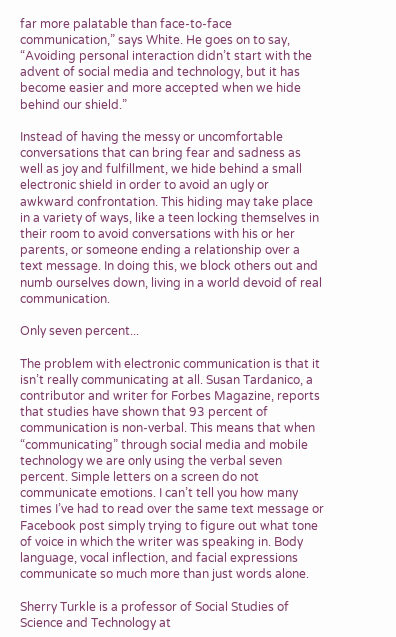far more palatable than face-to-face communication,” says White. He goes on to say, “Avoiding personal interaction didn’t start with the advent of social media and technology, but it has become easier and more accepted when we hide behind our shield.”

Instead of having the messy or uncomfortable conversations that can bring fear and sadness as well as joy and fulfillment, we hide behind a small electronic shield in order to avoid an ugly or awkward confrontation. This hiding may take place in a variety of ways, like a teen locking themselves in their room to avoid conversations with his or her parents, or someone ending a relationship over a text message. In doing this, we block others out and numb ourselves down, living in a world devoid of real communication.

Only seven percent...

The problem with electronic communication is that it isn’t really communicating at all. Susan Tardanico, a contributor and writer for Forbes Magazine, reports that studies have shown that 93 percent of communication is non-verbal. This means that when “communicating” through social media and mobile technology we are only using the verbal seven percent. Simple letters on a screen do not communicate emotions. I can’t tell you how many times I’ve had to read over the same text message or Facebook post simply trying to figure out what tone of voice in which the writer was speaking in. Body language, vocal inflection, and facial expressions communicate so much more than just words alone.

Sherry Turkle is a professor of Social Studies of Science and Technology at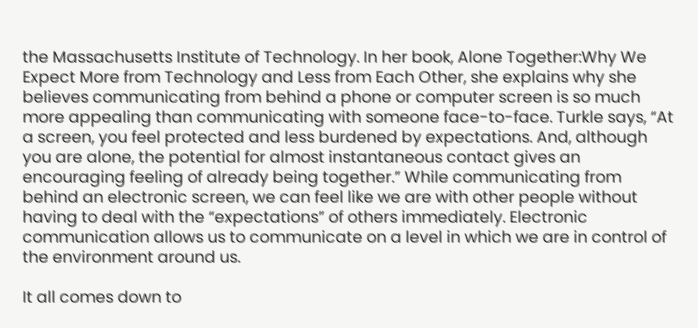the Massachusetts Institute of Technology. In her book, Alone Together:Why We Expect More from Technology and Less from Each Other, she explains why she believes communicating from behind a phone or computer screen is so much more appealing than communicating with someone face-to-face. Turkle says, “At a screen, you feel protected and less burdened by expectations. And, although you are alone, the potential for almost instantaneous contact gives an encouraging feeling of already being together.” While communicating from behind an electronic screen, we can feel like we are with other people without having to deal with the “expectations” of others immediately. Electronic communication allows us to communicate on a level in which we are in control of the environment around us.

It all comes down to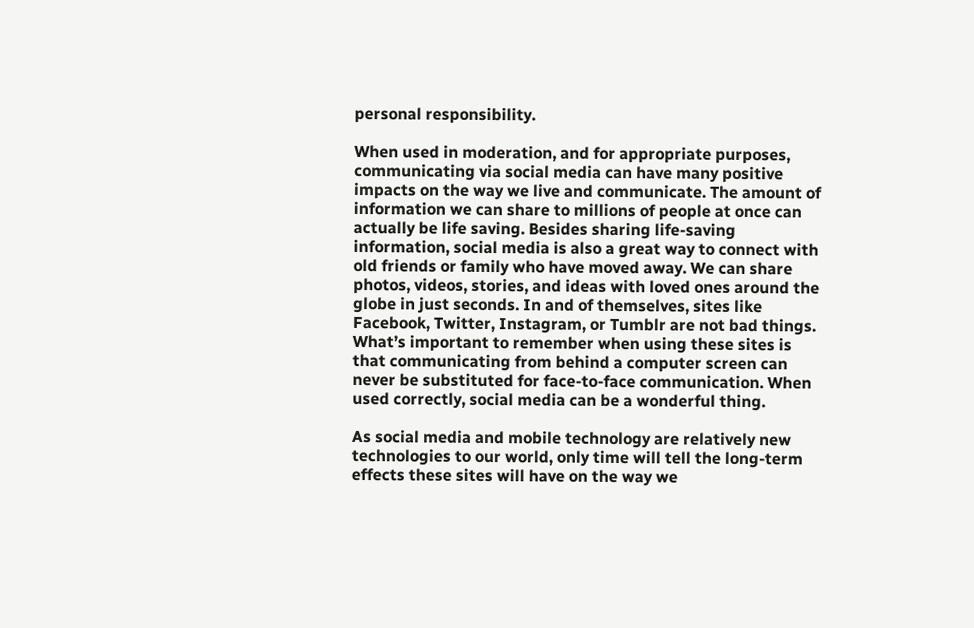personal responsibility.

When used in moderation, and for appropriate purposes, communicating via social media can have many positive impacts on the way we live and communicate. The amount of information we can share to millions of people at once can actually be life saving. Besides sharing life-saving information, social media is also a great way to connect with old friends or family who have moved away. We can share photos, videos, stories, and ideas with loved ones around the globe in just seconds. In and of themselves, sites like Facebook, Twitter, Instagram, or Tumblr are not bad things. What’s important to remember when using these sites is that communicating from behind a computer screen can never be substituted for face-to-face communication. When used correctly, social media can be a wonderful thing.

As social media and mobile technology are relatively new technologies to our world, only time will tell the long-term effects these sites will have on the way we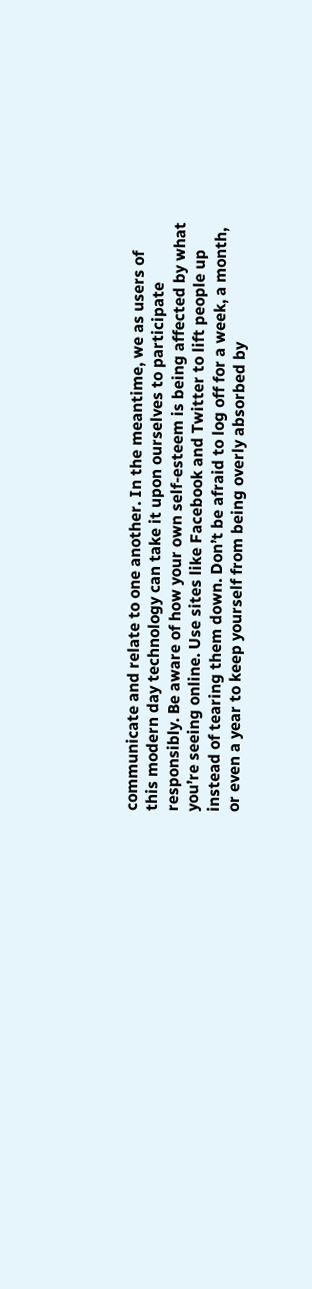communicate and relate to one another. In the meantime, we as users of this modern day technology can take it upon ourselves to participate responsibly. Be aware of how your own self-esteem is being affected by what you’re seeing online. Use sites like Facebook and Twitter to lift people up instead of tearing them down. Don’t be afraid to log off for a week, a month, or even a year to keep yourself from being overly absorbed by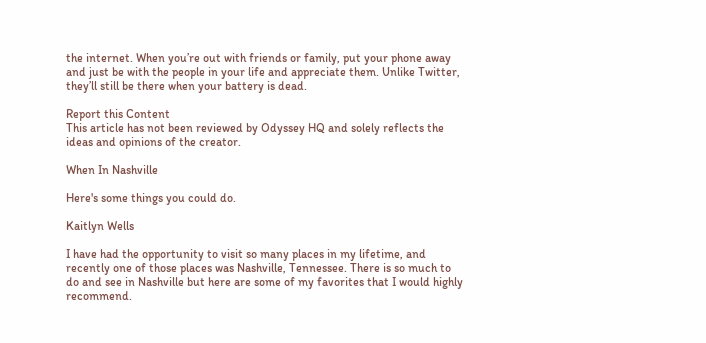the internet. When you’re out with friends or family, put your phone away and just be with the people in your life and appreciate them. Unlike Twitter, they’ll still be there when your battery is dead.

Report this Content
This article has not been reviewed by Odyssey HQ and solely reflects the ideas and opinions of the creator.

When In Nashville

Here's some things you could do.

Kaitlyn Wells

I have had the opportunity to visit so many places in my lifetime, and recently one of those places was Nashville, Tennessee. There is so much to do and see in Nashville but here are some of my favorites that I would highly recommend.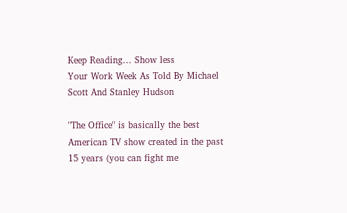Keep Reading... Show less
Your Work Week As Told By Michael Scott And Stanley Hudson

"The Office" is basically the best American TV show created in the past 15 years (you can fight me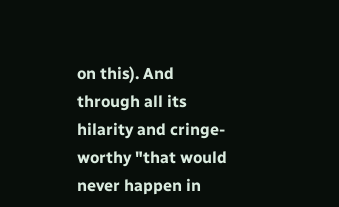on this). And through all its hilarity and cringe-worthy "that would never happen in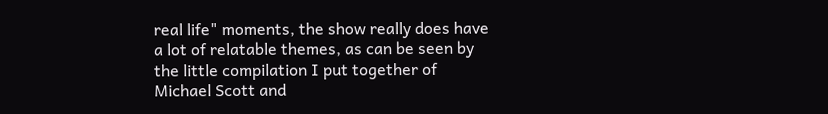real life" moments, the show really does have a lot of relatable themes, as can be seen by the little compilation I put together of Michael Scott and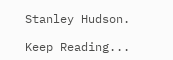Stanley Hudson.

Keep Reading...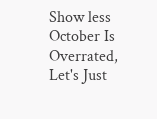Show less
October Is Overrated, Let's Just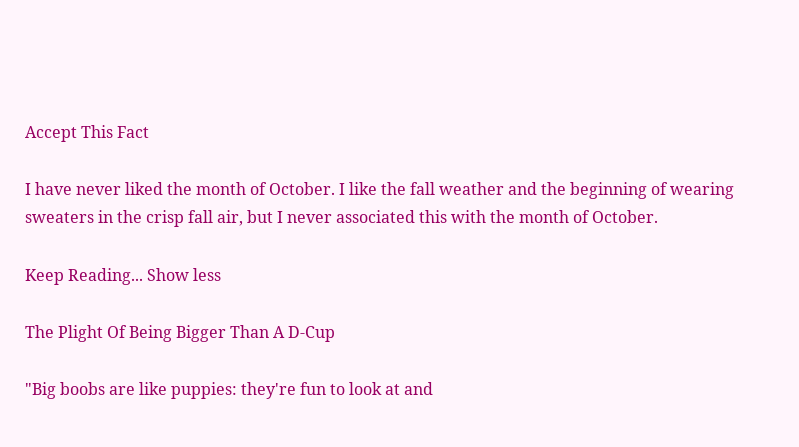Accept This Fact

I have never liked the month of October. I like the fall weather and the beginning of wearing sweaters in the crisp fall air, but I never associated this with the month of October.

Keep Reading... Show less

The Plight Of Being Bigger Than A D-Cup

"Big boobs are like puppies: they're fun to look at and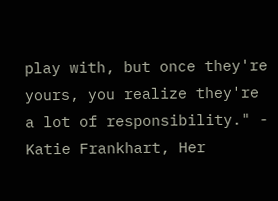play with, but once they're yours, you realize they're a lot of responsibility." - Katie Frankhart, Her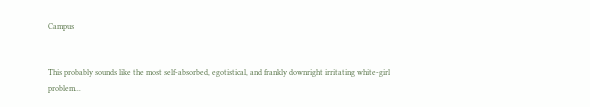Campus


This probably sounds like the most self-absorbed, egotistical, and frankly downright irritating white-girl problem...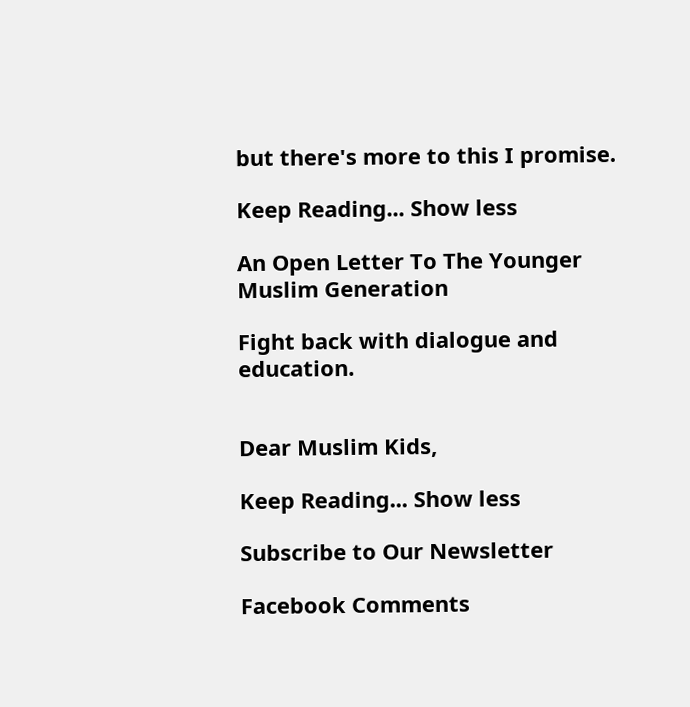but there's more to this I promise.

Keep Reading... Show less

An Open Letter To The Younger Muslim Generation

Fight back with dialogue and education.


Dear Muslim Kids,

Keep Reading... Show less

Subscribe to Our Newsletter

Facebook Comments